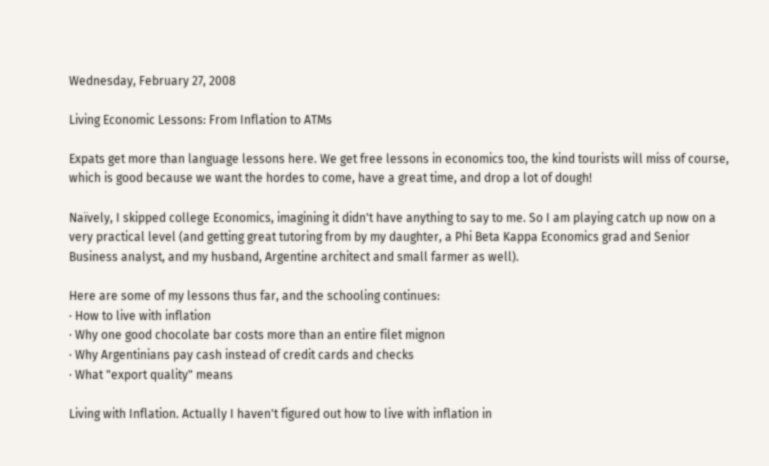Wednesday, February 27, 2008

Living Economic Lessons: From Inflation to ATMs

Expats get more than language lessons here. We get free lessons in economics too, the kind tourists will miss of course, which is good because we want the hordes to come, have a great time, and drop a lot of dough!

Naïvely, I skipped college Economics, imagining it didn't have anything to say to me. So I am playing catch up now on a very practical level (and getting great tutoring from by my daughter, a Phi Beta Kappa Economics grad and Senior Business analyst, and my husband, Argentine architect and small farmer as well).

Here are some of my lessons thus far, and the schooling continues:
· How to live with inflation
· Why one good chocolate bar costs more than an entire filet mignon
· Why Argentinians pay cash instead of credit cards and checks
· What "export quality" means

Living with Inflation. Actually I haven't figured out how to live with inflation in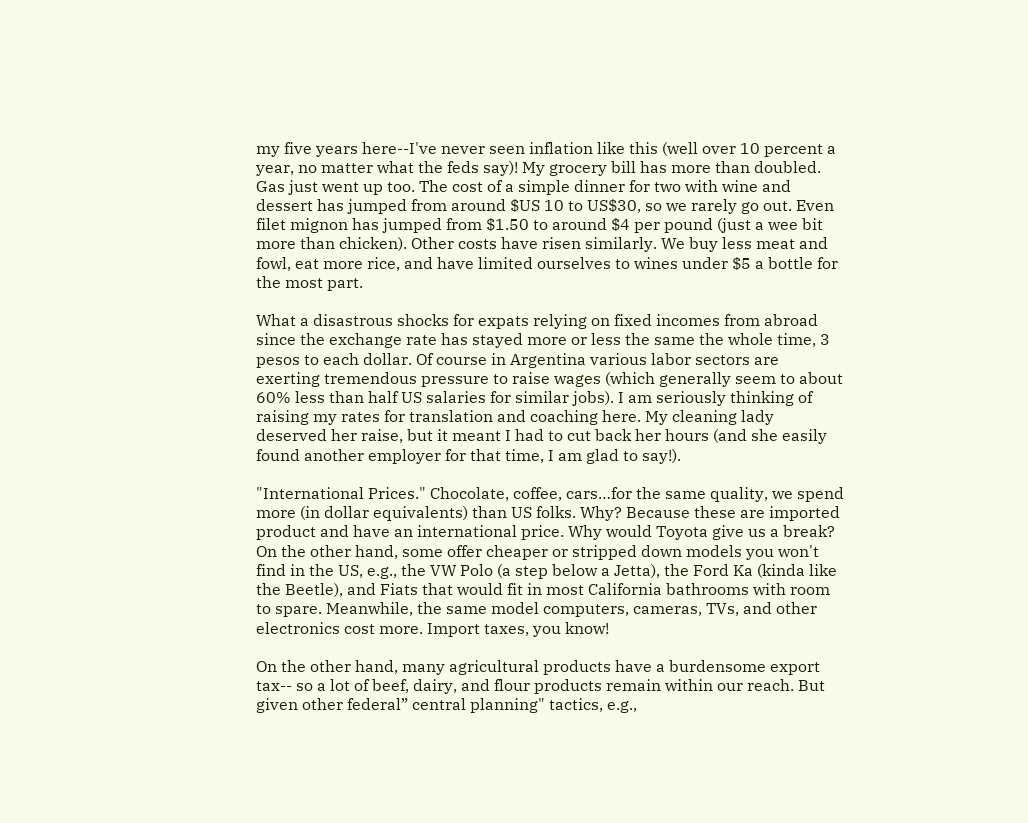my five years here--I've never seen inflation like this (well over 10 percent a year, no matter what the feds say)! My grocery bill has more than doubled. Gas just went up too. The cost of a simple dinner for two with wine and dessert has jumped from around $US 10 to US$30, so we rarely go out. Even filet mignon has jumped from $1.50 to around $4 per pound (just a wee bit more than chicken). Other costs have risen similarly. We buy less meat and fowl, eat more rice, and have limited ourselves to wines under $5 a bottle for the most part.

What a disastrous shocks for expats relying on fixed incomes from abroad since the exchange rate has stayed more or less the same the whole time, 3 pesos to each dollar. Of course in Argentina various labor sectors are exerting tremendous pressure to raise wages (which generally seem to about 60% less than half US salaries for similar jobs). I am seriously thinking of raising my rates for translation and coaching here. My cleaning lady deserved her raise, but it meant I had to cut back her hours (and she easily found another employer for that time, I am glad to say!).

"International Prices." Chocolate, coffee, cars…for the same quality, we spend more (in dollar equivalents) than US folks. Why? Because these are imported product and have an international price. Why would Toyota give us a break? On the other hand, some offer cheaper or stripped down models you won't find in the US, e.g., the VW Polo (a step below a Jetta), the Ford Ka (kinda like the Beetle), and Fiats that would fit in most California bathrooms with room to spare. Meanwhile, the same model computers, cameras, TVs, and other electronics cost more. Import taxes, you know!

On the other hand, many agricultural products have a burdensome export tax-- so a lot of beef, dairy, and flour products remain within our reach. But given other federal” central planning" tactics, e.g.,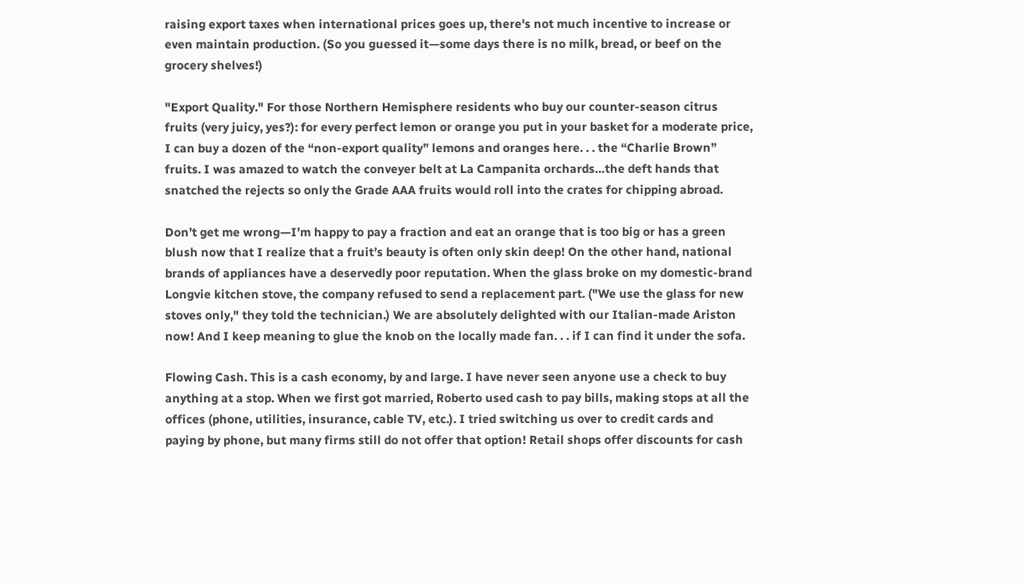raising export taxes when international prices goes up, there's not much incentive to increase or even maintain production. (So you guessed it—some days there is no milk, bread, or beef on the grocery shelves!)

"Export Quality." For those Northern Hemisphere residents who buy our counter-season citrus fruits (very juicy, yes?): for every perfect lemon or orange you put in your basket for a moderate price, I can buy a dozen of the “non-export quality” lemons and oranges here. . . the “Charlie Brown” fruits. I was amazed to watch the conveyer belt at La Campanita orchards…the deft hands that snatched the rejects so only the Grade AAA fruits would roll into the crates for chipping abroad.

Don’t get me wrong—I’m happy to pay a fraction and eat an orange that is too big or has a green blush now that I realize that a fruit’s beauty is often only skin deep! On the other hand, national brands of appliances have a deservedly poor reputation. When the glass broke on my domestic-brand Longvie kitchen stove, the company refused to send a replacement part. ("We use the glass for new stoves only," they told the technician.) We are absolutely delighted with our Italian-made Ariston now! And I keep meaning to glue the knob on the locally made fan. . . if I can find it under the sofa.

Flowing Cash. This is a cash economy, by and large. I have never seen anyone use a check to buy anything at a stop. When we first got married, Roberto used cash to pay bills, making stops at all the offices (phone, utilities, insurance, cable TV, etc.). I tried switching us over to credit cards and paying by phone, but many firms still do not offer that option! Retail shops offer discounts for cash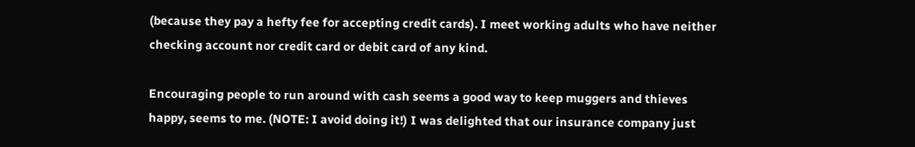(because they pay a hefty fee for accepting credit cards). I meet working adults who have neither checking account nor credit card or debit card of any kind.

Encouraging people to run around with cash seems a good way to keep muggers and thieves happy, seems to me. (NOTE: I avoid doing it!) I was delighted that our insurance company just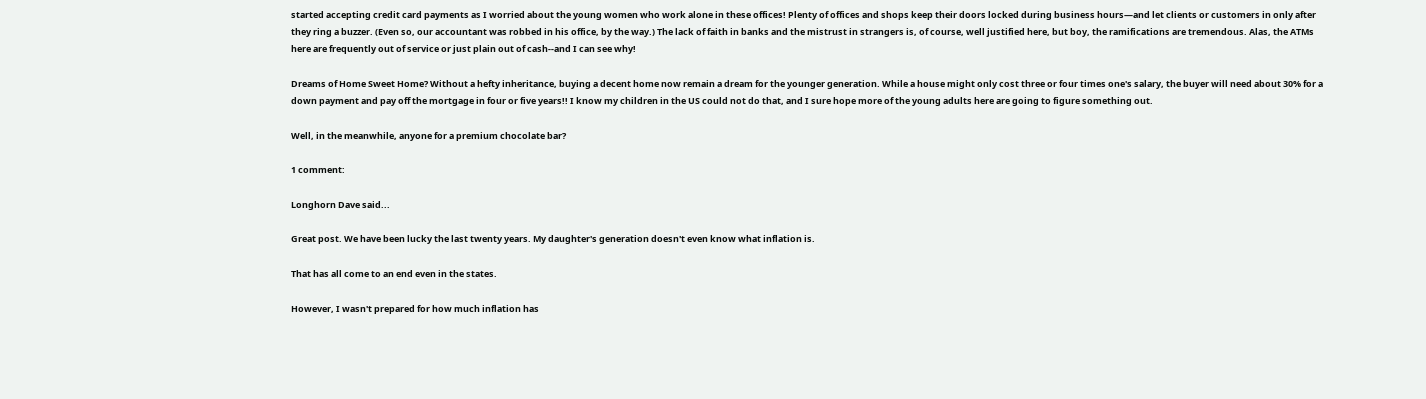started accepting credit card payments as I worried about the young women who work alone in these offices! Plenty of offices and shops keep their doors locked during business hours—and let clients or customers in only after they ring a buzzer. (Even so, our accountant was robbed in his office, by the way.) The lack of faith in banks and the mistrust in strangers is, of course, well justified here, but boy, the ramifications are tremendous. Alas, the ATMs here are frequently out of service or just plain out of cash--and I can see why!

Dreams of Home Sweet Home? Without a hefty inheritance, buying a decent home now remain a dream for the younger generation. While a house might only cost three or four times one's salary, the buyer will need about 30% for a down payment and pay off the mortgage in four or five years!! I know my children in the US could not do that, and I sure hope more of the young adults here are going to figure something out.

Well, in the meanwhile, anyone for a premium chocolate bar?

1 comment:

Longhorn Dave said...

Great post. We have been lucky the last twenty years. My daughter's generation doesn't even know what inflation is.

That has all come to an end even in the states.

However, I wasn't prepared for how much inflation has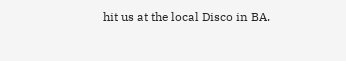hit us at the local Disco in BA.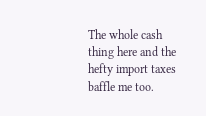The whole cash thing here and the hefty import taxes baffle me too.